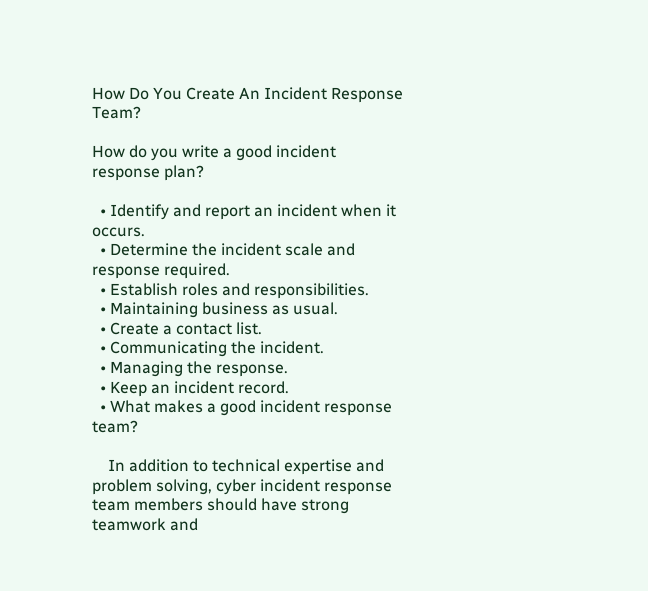How Do You Create An Incident Response Team?

How do you write a good incident response plan?

  • Identify and report an incident when it occurs.
  • Determine the incident scale and response required.
  • Establish roles and responsibilities.
  • Maintaining business as usual.
  • Create a contact list.
  • Communicating the incident.
  • Managing the response.
  • Keep an incident record.
  • What makes a good incident response team?

    In addition to technical expertise and problem solving, cyber incident response team members should have strong teamwork and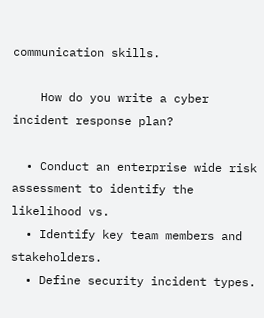communication skills.

    How do you write a cyber incident response plan?

  • Conduct an enterprise wide risk assessment to identify the likelihood vs.
  • Identify key team members and stakeholders.
  • Define security incident types.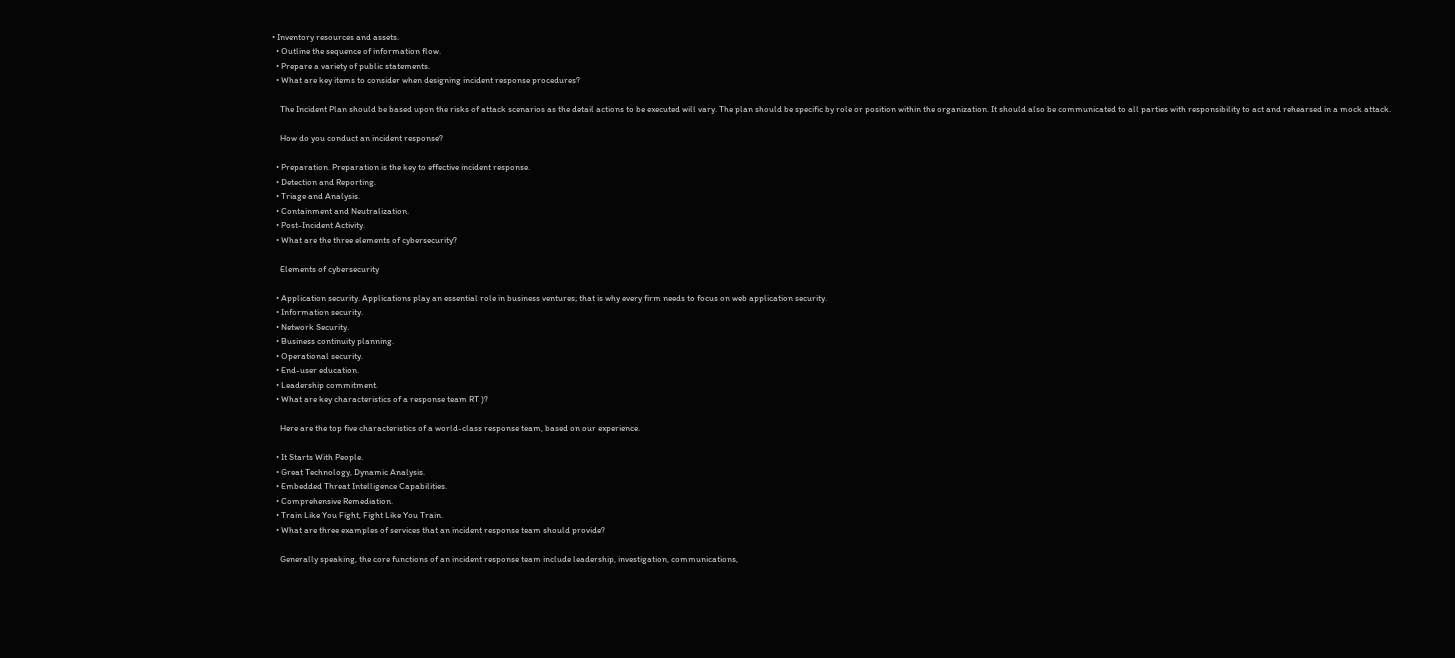• Inventory resources and assets.
  • Outline the sequence of information flow.
  • Prepare a variety of public statements.
  • What are key items to consider when designing incident response procedures?

    The Incident Plan should be based upon the risks of attack scenarios as the detail actions to be executed will vary. The plan should be specific by role or position within the organization. It should also be communicated to all parties with responsibility to act and rehearsed in a mock attack.

    How do you conduct an incident response?

  • Preparation. Preparation is the key to effective incident response.
  • Detection and Reporting.
  • Triage and Analysis.
  • Containment and Neutralization.
  • Post-Incident Activity.
  • What are the three elements of cybersecurity?

    Elements of cybersecurity

  • Application security. Applications play an essential role in business ventures; that is why every firm needs to focus on web application security.
  • Information security.
  • Network Security.
  • Business continuity planning.
  • Operational security.
  • End-user education.
  • Leadership commitment.
  • What are key characteristics of a response team RT )?

    Here are the top five characteristics of a world-class response team, based on our experience.

  • It Starts With People.
  • Great Technology, Dynamic Analysis.
  • Embedded Threat Intelligence Capabilities.
  • Comprehensive Remediation.
  • Train Like You Fight, Fight Like You Train.
  • What are three examples of services that an incident response team should provide?

    Generally speaking, the core functions of an incident response team include leadership, investigation, communications,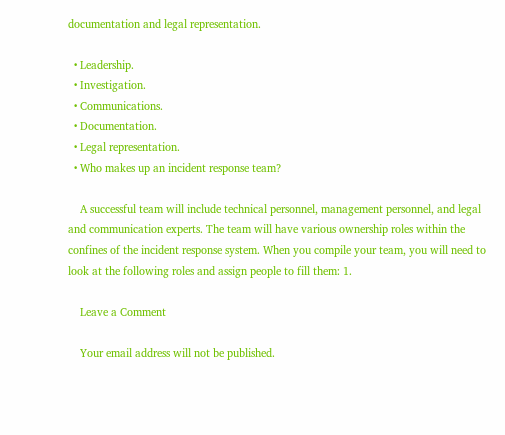documentation and legal representation.

  • Leadership.
  • Investigation.
  • Communications.
  • Documentation.
  • Legal representation.
  • Who makes up an incident response team?

    A successful team will include technical personnel, management personnel, and legal and communication experts. The team will have various ownership roles within the confines of the incident response system. When you compile your team, you will need to look at the following roles and assign people to fill them: 1.

    Leave a Comment

    Your email address will not be published.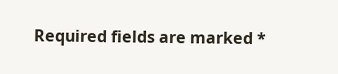Required fields are marked *